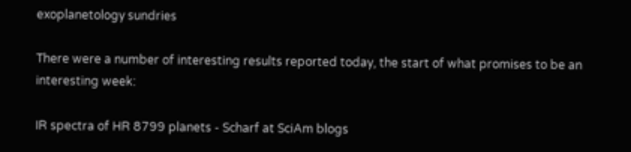exoplanetology sundries

There were a number of interesting results reported today, the start of what promises to be an interesting week:

IR spectra of HR 8799 planets - Scharf at SciAm blogs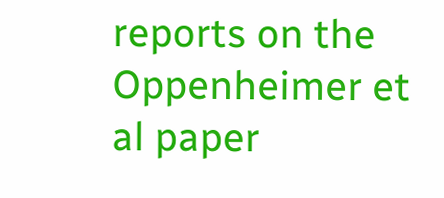reports on the Oppenheimer et al paper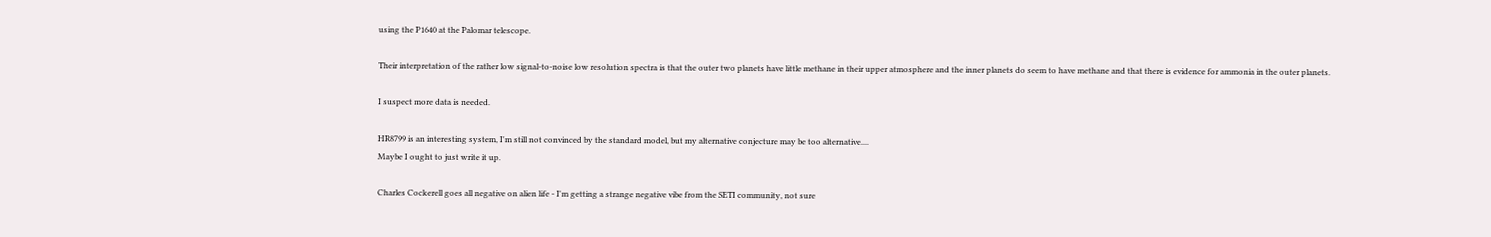using the P1640 at the Palomar telescope.

Their interpretation of the rather low signal-to-noise low resolution spectra is that the outer two planets have little methane in their upper atmosphere and the inner planets do seem to have methane and that there is evidence for ammonia in the outer planets.

I suspect more data is needed.

HR8799 is an interesting system, I'm still not convinced by the standard model, but my alternative conjecture may be too alternative....
Maybe I ought to just write it up.

Charles Cockerell goes all negative on alien life - I'm getting a strange negative vibe from the SETI community, not sure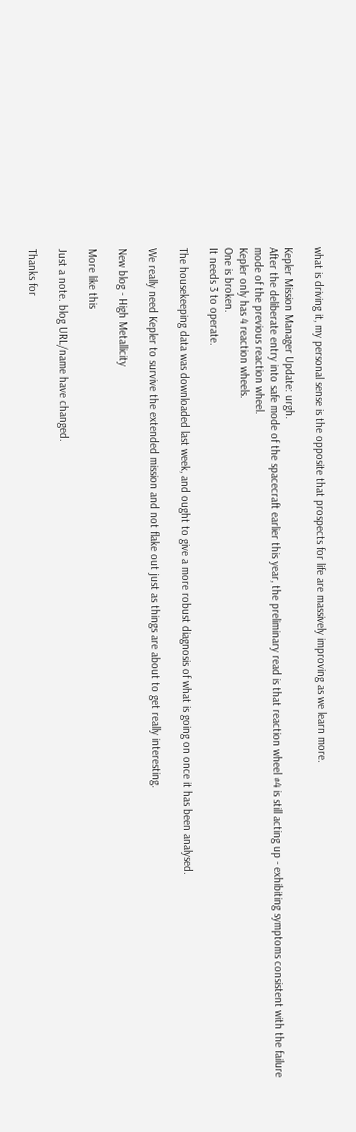what is driving it, my personal sense is the opposite that prospects for life are massively improving as we learn more.

Kepler Mission Manager Update: urgh.
After the deliberate entry into safe mode of the spacecraft earlier this year, the preliminary read is that reaction wheel #4 is still acting up - exhibiting symptoms consistent with the failure mode of the previous reaction wheel.
Kepler only has 4 reaction wheels.
One is broken.
It needs 3 to operate.

The housekeeping data was downloaded last week, and ought to give a more robust diagnosis of what is going on once it has been analysed.

We really need Kepler to survive the extended mission and not flake out just as things are about to get really interesting.

New blog - High Metallicity

More like this

Just a note. blog URL/name have changed.

Thanks for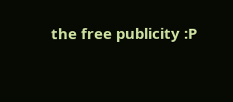the free publicity :P